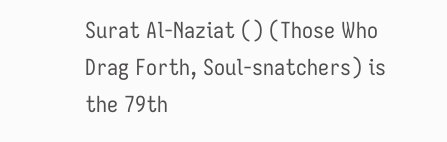Surat Al-Naziat () (Those Who Drag Forth, Soul-snatchers) is the 79th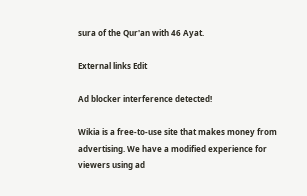sura of the Qur'an with 46 Ayat.

External links Edit

Ad blocker interference detected!

Wikia is a free-to-use site that makes money from advertising. We have a modified experience for viewers using ad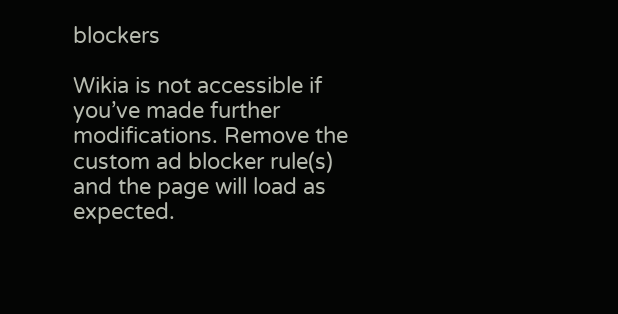blockers

Wikia is not accessible if you’ve made further modifications. Remove the custom ad blocker rule(s) and the page will load as expected.